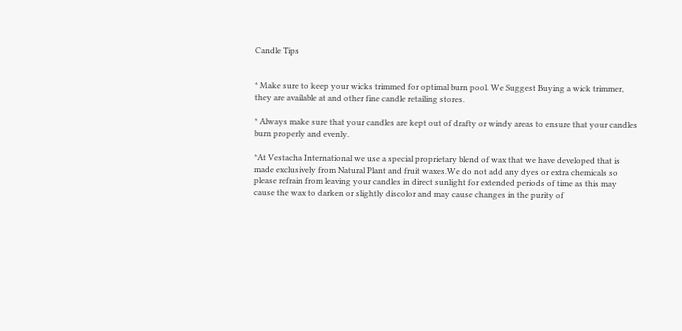Candle Tips


* Make sure to keep your wicks trimmed for optimal burn pool. We Suggest Buying a wick trimmer, they are available at and other fine candle retailing stores.

* Always make sure that your candles are kept out of drafty or windy areas to ensure that your candles burn properly and evenly.

*At Vestacha International we use a special proprietary blend of wax that we have developed that is made exclusively from Natural Plant and fruit waxes.We do not add any dyes or extra chemicals so please refrain from leaving your candles in direct sunlight for extended periods of time as this may cause the wax to darken or slightly discolor and may cause changes in the purity of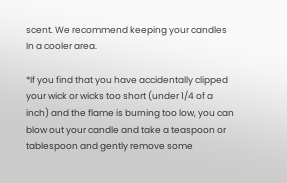scent. We recommend keeping your candles In a cooler area.

*If you find that you have accidentally clipped your wick or wicks too short (under 1/4 of a inch) and the flame is burning too low, you can blow out your candle and take a teaspoon or tablespoon and gently remove some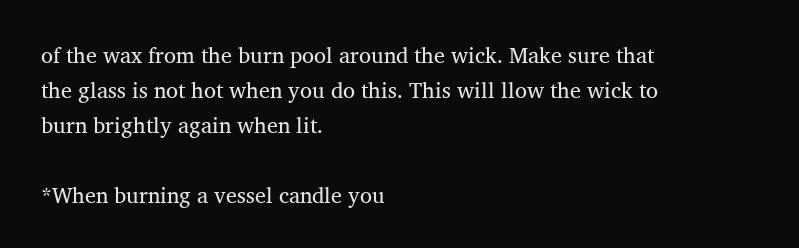of the wax from the burn pool around the wick. Make sure that the glass is not hot when you do this. This will llow the wick to burn brightly again when lit.

*When burning a vessel candle you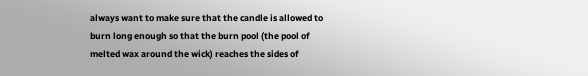always want to make sure that the candle is allowed to burn long enough so that the burn pool (the pool of melted wax around the wick) reaches the sides of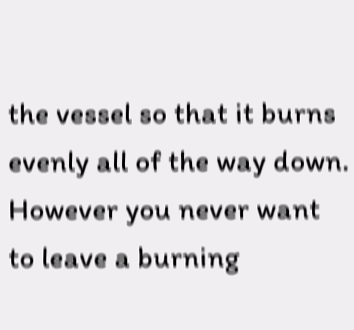the vessel so that it burns evenly all of the way down. However you never want to leave a burning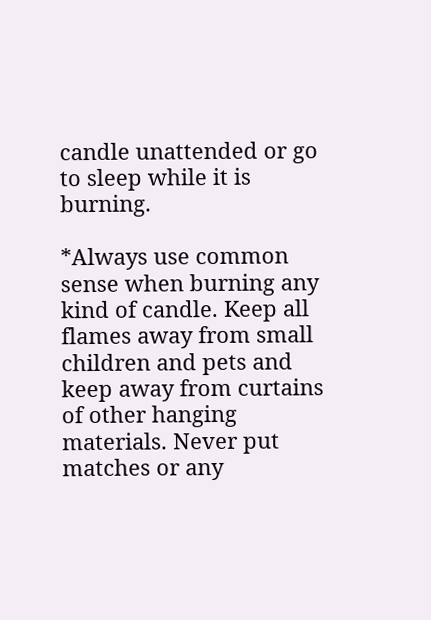candle unattended or go to sleep while it is burning.

*Always use common sense when burning any kind of candle. Keep all flames away from small children and pets and keep away from curtains of other hanging materials. Never put matches or any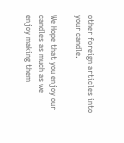other foreign articles into your candle.

We Hope that you enjoy our candles as much as we enjoy making them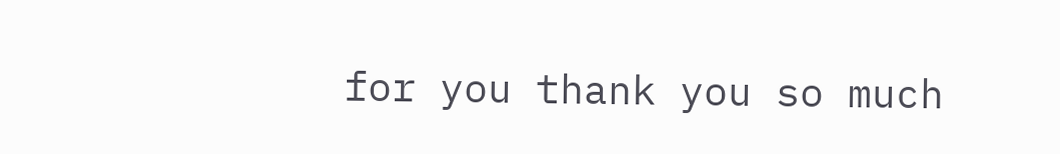for you thank you so much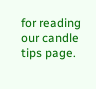for reading our candle tips page.